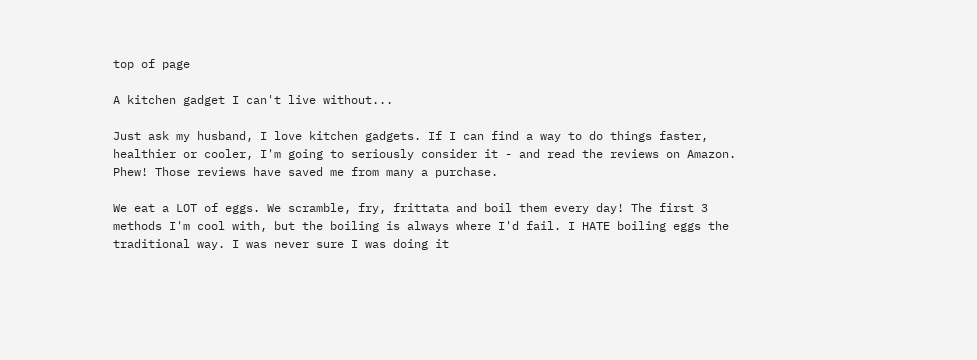top of page

A kitchen gadget I can't live without...

Just ask my husband, I love kitchen gadgets. If I can find a way to do things faster, healthier or cooler, I'm going to seriously consider it - and read the reviews on Amazon. Phew! Those reviews have saved me from many a purchase.

We eat a LOT of eggs. We scramble, fry, frittata and boil them every day! The first 3 methods I'm cool with, but the boiling is always where I'd fail. I HATE boiling eggs the traditional way. I was never sure I was doing it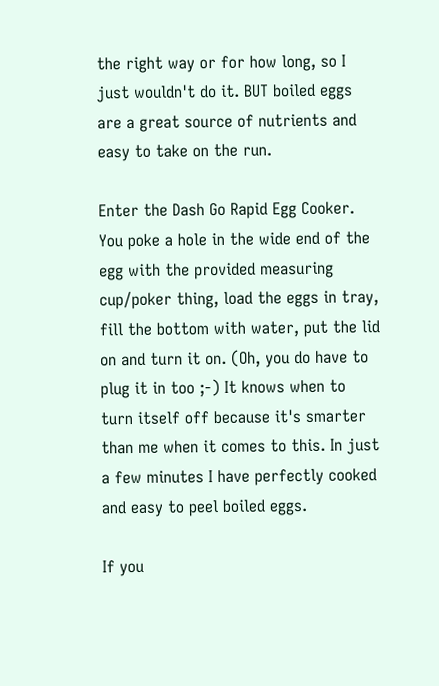the right way or for how long, so I just wouldn't do it. BUT boiled eggs are a great source of nutrients and easy to take on the run.

Enter the Dash Go Rapid Egg Cooker. You poke a hole in the wide end of the egg with the provided measuring cup/poker thing, load the eggs in tray, fill the bottom with water, put the lid on and turn it on. (Oh, you do have to plug it in too ;-) It knows when to turn itself off because it's smarter than me when it comes to this. In just a few minutes I have perfectly cooked and easy to peel boiled eggs.

If you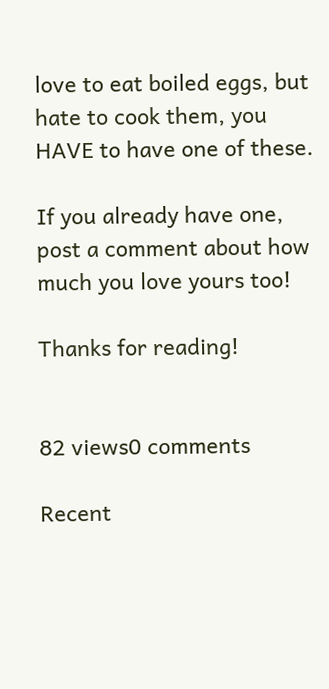love to eat boiled eggs, but hate to cook them, you HAVE to have one of these.

If you already have one, post a comment about how much you love yours too!

Thanks for reading!


82 views0 comments

Recent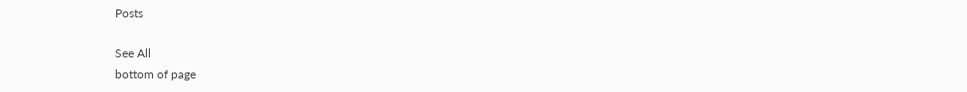Posts

See All
bottom of page